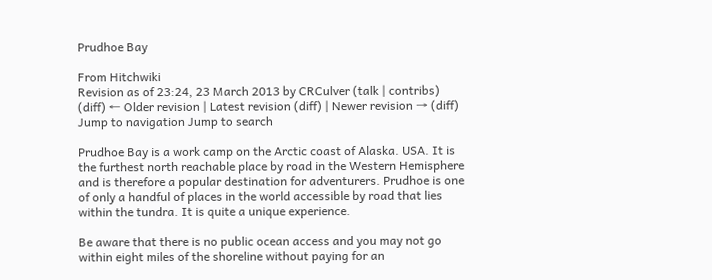Prudhoe Bay

From Hitchwiki
Revision as of 23:24, 23 March 2013 by CRCulver (talk | contribs)
(diff) ← Older revision | Latest revision (diff) | Newer revision → (diff)
Jump to navigation Jump to search

Prudhoe Bay is a work camp on the Arctic coast of Alaska. USA. It is the furthest north reachable place by road in the Western Hemisphere and is therefore a popular destination for adventurers. Prudhoe is one of only a handful of places in the world accessible by road that lies within the tundra. It is quite a unique experience.

Be aware that there is no public ocean access and you may not go within eight miles of the shoreline without paying for an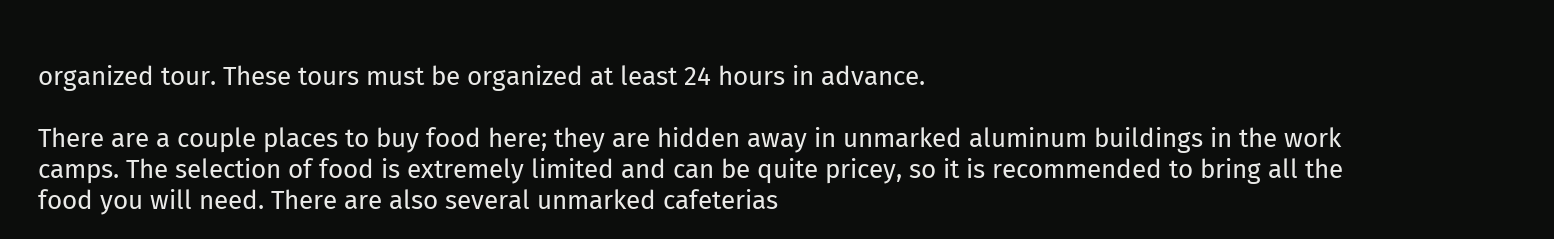organized tour. These tours must be organized at least 24 hours in advance.

There are a couple places to buy food here; they are hidden away in unmarked aluminum buildings in the work camps. The selection of food is extremely limited and can be quite pricey, so it is recommended to bring all the food you will need. There are also several unmarked cafeterias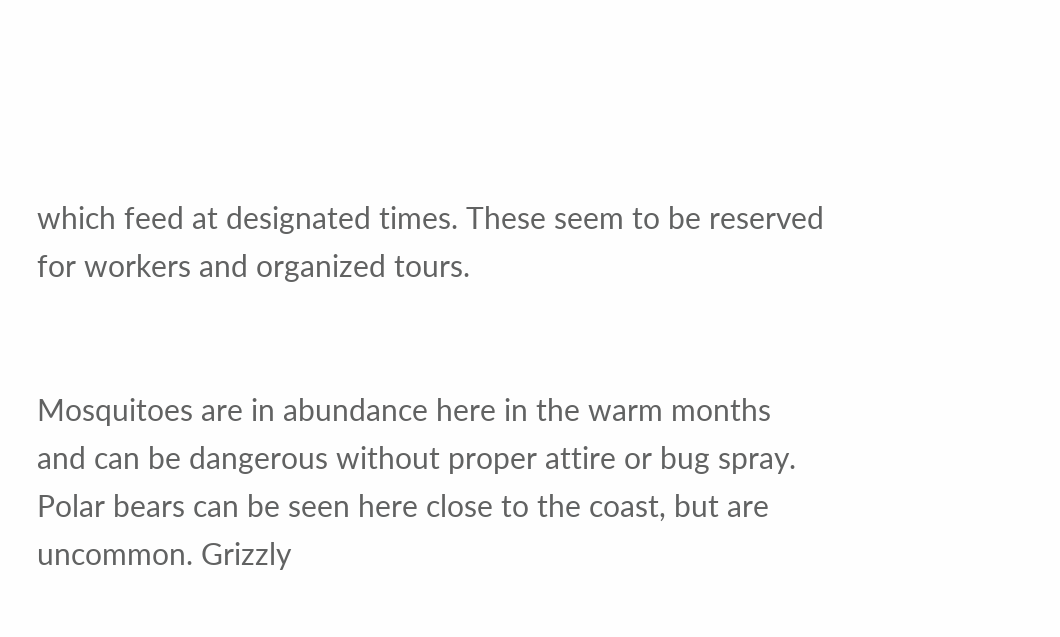which feed at designated times. These seem to be reserved for workers and organized tours.


Mosquitoes are in abundance here in the warm months and can be dangerous without proper attire or bug spray. Polar bears can be seen here close to the coast, but are uncommon. Grizzly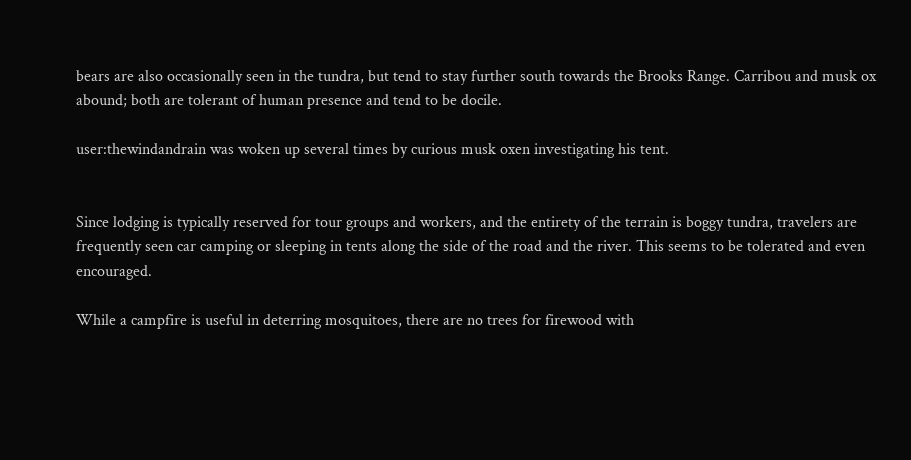bears are also occasionally seen in the tundra, but tend to stay further south towards the Brooks Range. Carribou and musk ox abound; both are tolerant of human presence and tend to be docile.

user:thewindandrain was woken up several times by curious musk oxen investigating his tent.


Since lodging is typically reserved for tour groups and workers, and the entirety of the terrain is boggy tundra, travelers are frequently seen car camping or sleeping in tents along the side of the road and the river. This seems to be tolerated and even encouraged.

While a campfire is useful in deterring mosquitoes, there are no trees for firewood with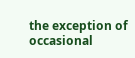the exception of occasional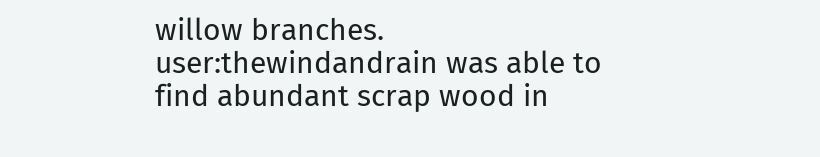willow branches. user:thewindandrain was able to find abundant scrap wood in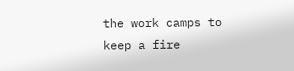the work camps to keep a fire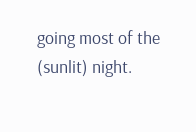going most of the (sunlit) night.